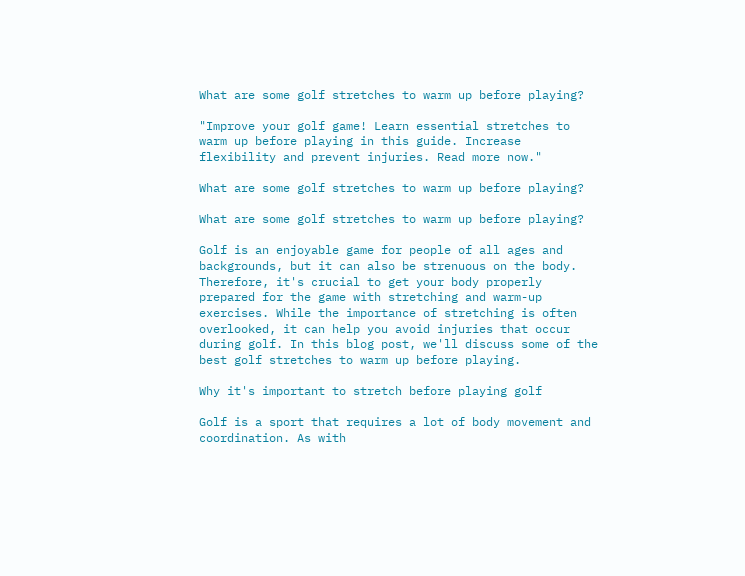What are some golf stretches to warm up before playing?

"Improve your golf game! Learn essential stretches to warm up before playing in this guide. Increase flexibility and prevent injuries. Read more now."

What are some golf stretches to warm up before playing?

What are some golf stretches to warm up before playing?

Golf is an enjoyable game for people of all ages and backgrounds, but it can also be strenuous on the body. Therefore, it's crucial to get your body properly prepared for the game with stretching and warm-up exercises. While the importance of stretching is often overlooked, it can help you avoid injuries that occur during golf. In this blog post, we'll discuss some of the best golf stretches to warm up before playing.

Why it's important to stretch before playing golf

Golf is a sport that requires a lot of body movement and coordination. As with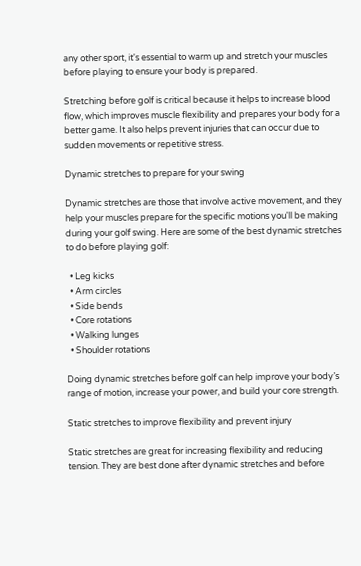any other sport, it's essential to warm up and stretch your muscles before playing to ensure your body is prepared.

Stretching before golf is critical because it helps to increase blood flow, which improves muscle flexibility and prepares your body for a better game. It also helps prevent injuries that can occur due to sudden movements or repetitive stress.

Dynamic stretches to prepare for your swing

Dynamic stretches are those that involve active movement, and they help your muscles prepare for the specific motions you'll be making during your golf swing. Here are some of the best dynamic stretches to do before playing golf:

  • Leg kicks
  • Arm circles
  • Side bends
  • Core rotations
  • Walking lunges
  • Shoulder rotations

Doing dynamic stretches before golf can help improve your body’s range of motion, increase your power, and build your core strength.

Static stretches to improve flexibility and prevent injury

Static stretches are great for increasing flexibility and reducing tension. They are best done after dynamic stretches and before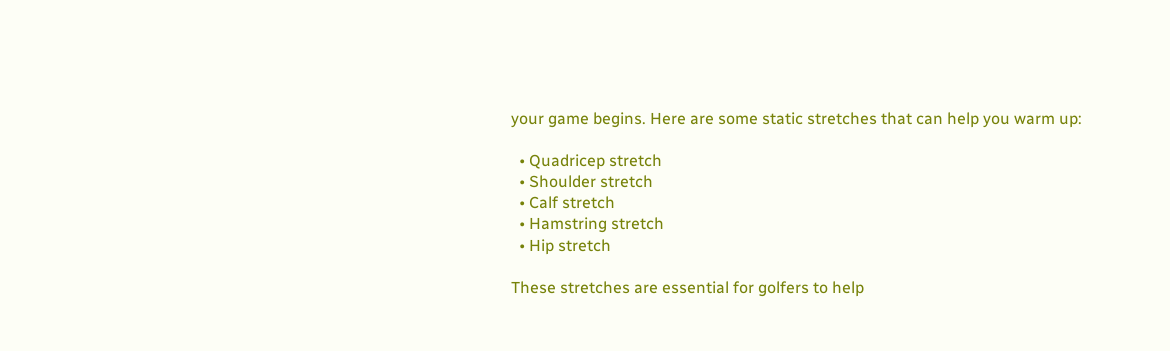your game begins. Here are some static stretches that can help you warm up:

  • Quadricep stretch
  • Shoulder stretch
  • Calf stretch
  • Hamstring stretch
  • Hip stretch

These stretches are essential for golfers to help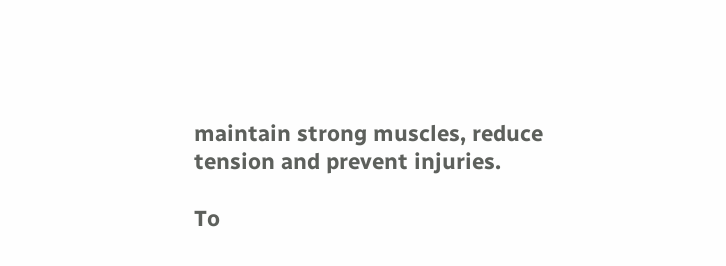maintain strong muscles, reduce tension and prevent injuries.

To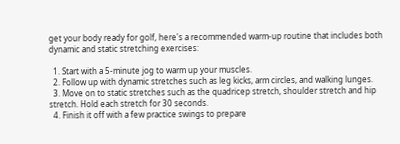get your body ready for golf, here's a recommended warm-up routine that includes both dynamic and static stretching exercises:

  1. Start with a 5-minute jog to warm up your muscles.
  2. Follow up with dynamic stretches such as leg kicks, arm circles, and walking lunges.
  3. Move on to static stretches such as the quadricep stretch, shoulder stretch and hip stretch. Hold each stretch for 30 seconds.
  4. Finish it off with a few practice swings to prepare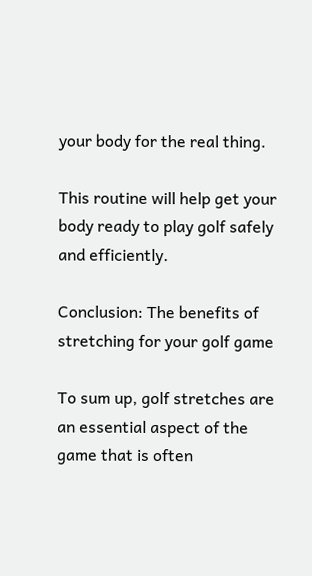your body for the real thing.

This routine will help get your body ready to play golf safely and efficiently.

Conclusion: The benefits of stretching for your golf game

To sum up, golf stretches are an essential aspect of the game that is often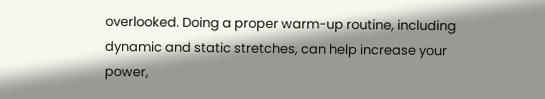overlooked. Doing a proper warm-up routine, including dynamic and static stretches, can help increase your power,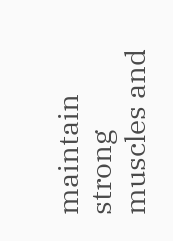maintain strong muscles and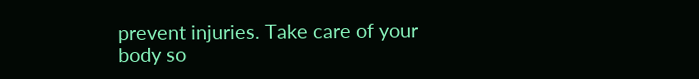prevent injuries. Take care of your body so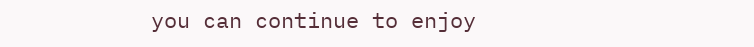you can continue to enjoy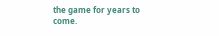the game for years to come.